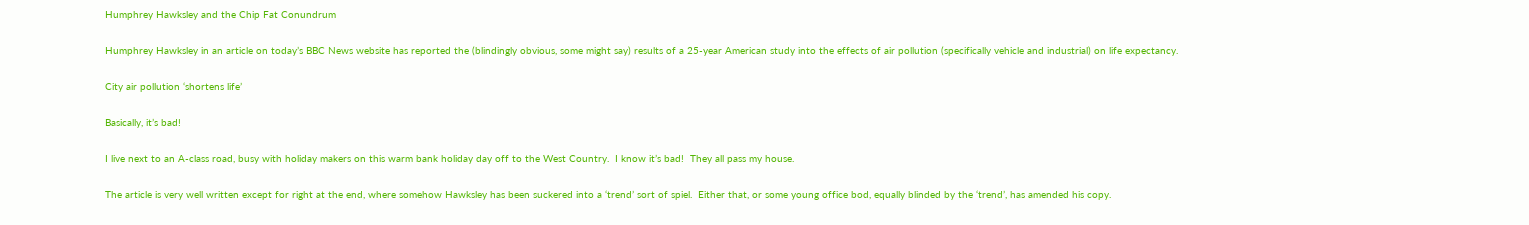Humphrey Hawksley and the Chip Fat Conundrum

Humphrey Hawksley in an article on today’s BBC News website has reported the (blindingly obvious, some might say) results of a 25-year American study into the effects of air pollution (specifically vehicle and industrial) on life expectancy.

City air pollution ‘shortens life’

Basically, it’s bad!

I live next to an A-class road, busy with holiday makers on this warm bank holiday day off to the West Country.  I know it’s bad!  They all pass my house.

The article is very well written except for right at the end, where somehow Hawksley has been suckered into a ‘trend’ sort of spiel.  Either that, or some young office bod, equally blinded by the ‘trend’, has amended his copy.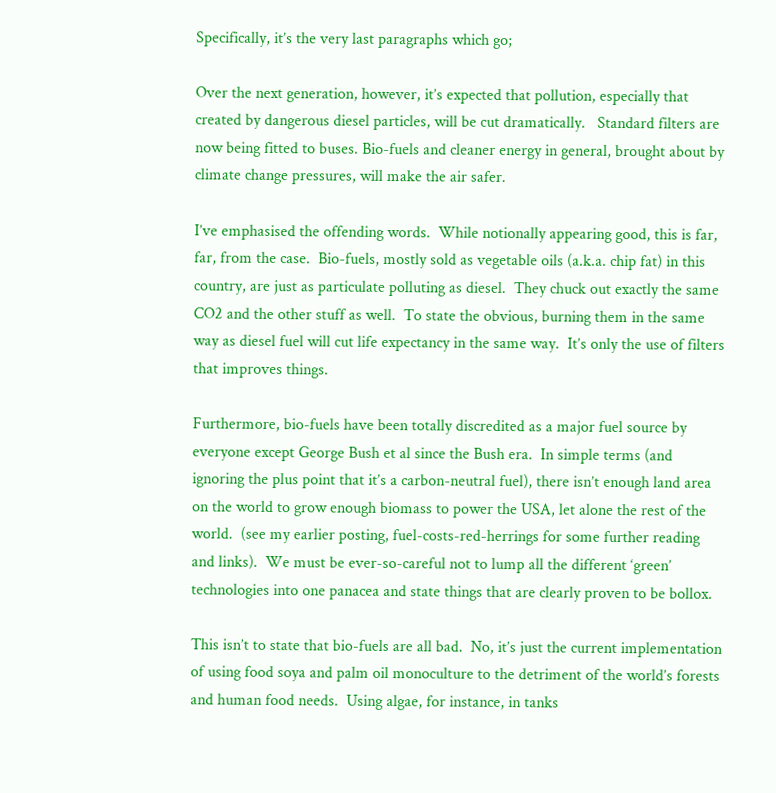Specifically, it’s the very last paragraphs which go;

Over the next generation, however, it’s expected that pollution, especially that created by dangerous diesel particles, will be cut dramatically.   Standard filters are now being fitted to buses. Bio-fuels and cleaner energy in general, brought about by climate change pressures, will make the air safer.

I’ve emphasised the offending words.  While notionally appearing good, this is far, far, from the case.  Bio-fuels, mostly sold as vegetable oils (a.k.a. chip fat) in this country, are just as particulate polluting as diesel.  They chuck out exactly the same CO2 and the other stuff as well.  To state the obvious, burning them in the same way as diesel fuel will cut life expectancy in the same way.  It’s only the use of filters that improves things.

Furthermore, bio-fuels have been totally discredited as a major fuel source by everyone except George Bush et al since the Bush era.  In simple terms (and ignoring the plus point that it’s a carbon-neutral fuel), there isn’t enough land area on the world to grow enough biomass to power the USA, let alone the rest of the world.  (see my earlier posting, fuel-costs-red-herrings for some further reading and links).  We must be ever-so-careful not to lump all the different ‘green’ technologies into one panacea and state things that are clearly proven to be bollox.

This isn’t to state that bio-fuels are all bad.  No, it’s just the current implementation of using food soya and palm oil monoculture to the detriment of the world’s forests and human food needs.  Using algae, for instance, in tanks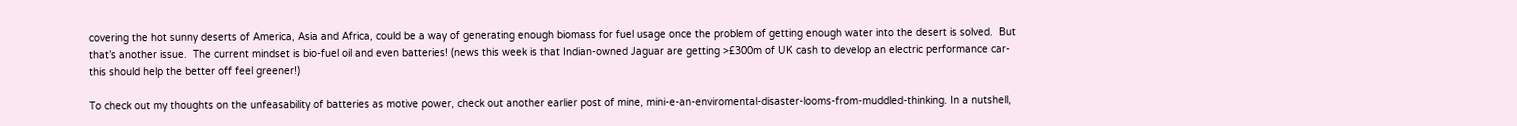covering the hot sunny deserts of America, Asia and Africa, could be a way of generating enough biomass for fuel usage once the problem of getting enough water into the desert is solved.  But that’s another issue.  The current mindset is bio-fuel oil and even batteries! (news this week is that Indian-owned Jaguar are getting >£300m of UK cash to develop an electric performance car- this should help the better off feel greener!)

To check out my thoughts on the unfeasability of batteries as motive power, check out another earlier post of mine, mini-e-an-enviromental-disaster-looms-from-muddled-thinking. In a nutshell,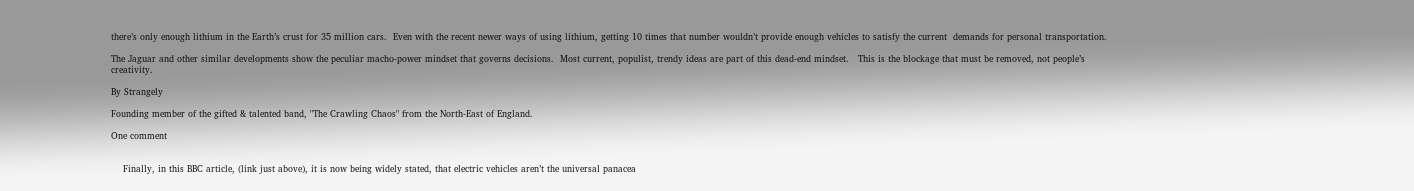there’s only enough lithium in the Earth’s crust for 35 million cars.  Even with the recent newer ways of using lithium, getting 10 times that number wouldn’t provide enough vehicles to satisfy the current  demands for personal transportation.

The Jaguar and other similar developments show the peculiar macho-power mindset that governs decisions.  Most current, populist, trendy ideas are part of this dead-end mindset.   This is the blockage that must be removed, not people’s creativity.

By Strangely

Founding member of the gifted & talented band, "The Crawling Chaos" from the North-East of England.

One comment


    Finally, in this BBC article, (link just above), it is now being widely stated, that electric vehicles aren’t the universal panacea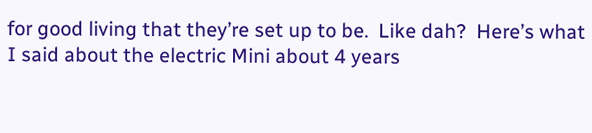for good living that they’re set up to be.  Like dah?  Here’s what I said about the electric Mini about 4 years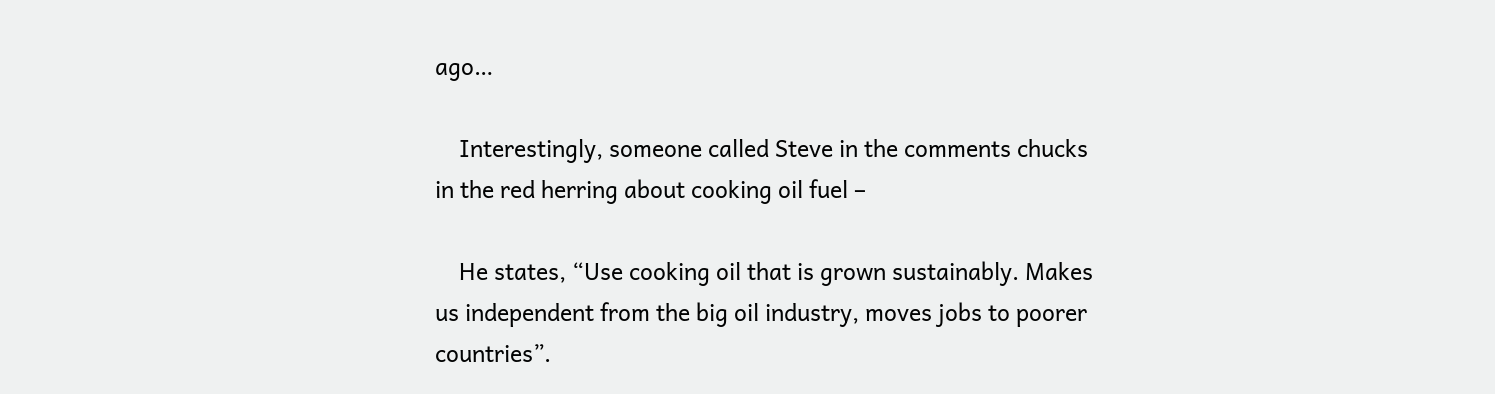ago…

    Interestingly, someone called Steve in the comments chucks in the red herring about cooking oil fuel –

    He states, “Use cooking oil that is grown sustainably. Makes us independent from the big oil industry, moves jobs to poorer countries”.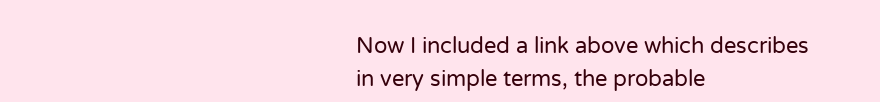Now I included a link above which describes in very simple terms, the probable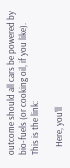outcome should all cars be powered by bio-fuels (or cooking oil, if you like).  This is the link:

    Here, you’ll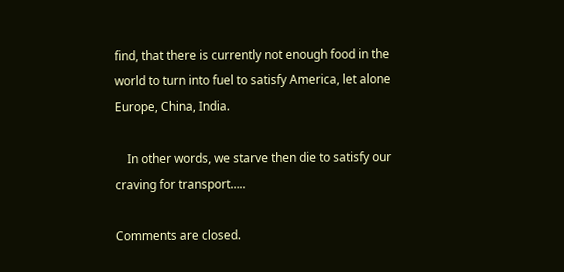find, that there is currently not enough food in the world to turn into fuel to satisfy America, let alone Europe, China, India.

    In other words, we starve then die to satisfy our craving for transport…..

Comments are closed.